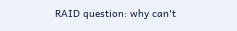RAID question: why can't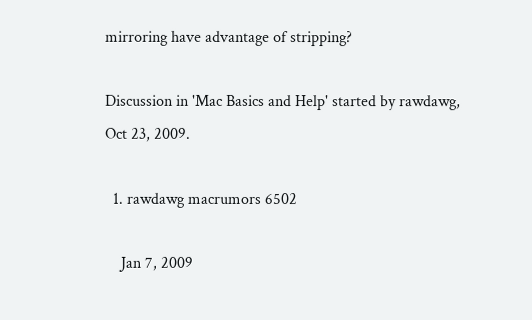mirroring have advantage of stripping?

Discussion in 'Mac Basics and Help' started by rawdawg, Oct 23, 2009.

  1. rawdawg macrumors 6502

    Jan 7, 2009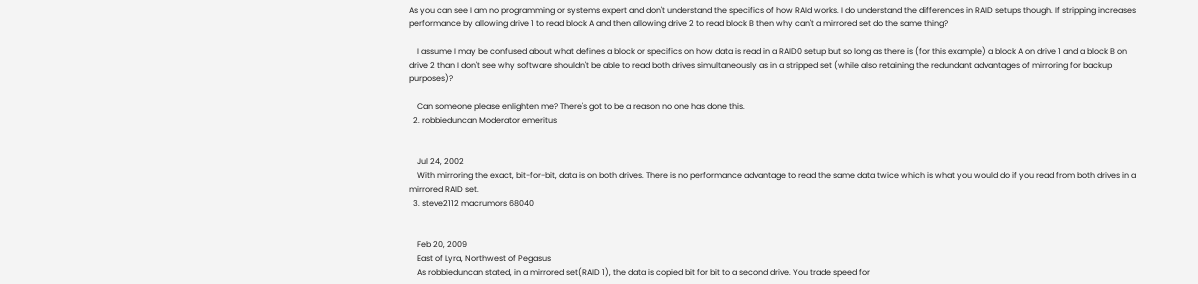As you can see I am no programming or systems expert and don't understand the specifics of how RAId works. I do understand the differences in RAID setups though. If stripping increases performance by allowing drive 1 to read block A and then allowing drive 2 to read block B then why can't a mirrored set do the same thing?

    I assume I may be confused about what defines a block or specifics on how data is read in a RAID0 setup but so long as there is (for this example) a block A on drive 1 and a block B on drive 2 than I don't see why software shouldn't be able to read both drives simultaneously as in a stripped set (while also retaining the redundant advantages of mirroring for backup purposes)?

    Can someone please enlighten me? There's got to be a reason no one has done this.
  2. robbieduncan Moderator emeritus


    Jul 24, 2002
    With mirroring the exact, bit-for-bit, data is on both drives. There is no performance advantage to read the same data twice which is what you would do if you read from both drives in a mirrored RAID set.
  3. steve2112 macrumors 68040


    Feb 20, 2009
    East of Lyra, Northwest of Pegasus
    As robbieduncan stated, in a mirrored set(RAID 1), the data is copied bit for bit to a second drive. You trade speed for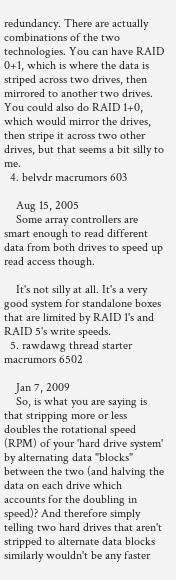redundancy. There are actually combinations of the two technologies. You can have RAID 0+1, which is where the data is striped across two drives, then mirrored to another two drives. You could also do RAID 1+0, which would mirror the drives, then stripe it across two other drives, but that seems a bit silly to me.
  4. belvdr macrumors 603

    Aug 15, 2005
    Some array controllers are smart enough to read different data from both drives to speed up read access though.

    It's not silly at all. It's a very good system for standalone boxes that are limited by RAID 1's and RAID 5's write speeds.
  5. rawdawg thread starter macrumors 6502

    Jan 7, 2009
    So, is what you are saying is that stripping more or less doubles the rotational speed (RPM) of your 'hard drive system' by alternating data "blocks" between the two (and halving the data on each drive which accounts for the doubling in speed)? And therefore simply telling two hard drives that aren't stripped to alternate data blocks similarly wouldn't be any faster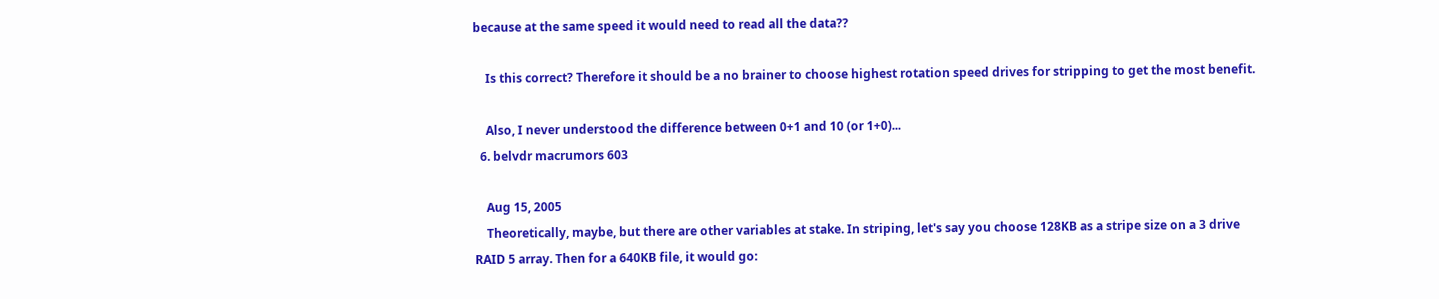because at the same speed it would need to read all the data??

    Is this correct? Therefore it should be a no brainer to choose highest rotation speed drives for stripping to get the most benefit.

    Also, I never understood the difference between 0+1 and 10 (or 1+0)...
  6. belvdr macrumors 603

    Aug 15, 2005
    Theoretically, maybe, but there are other variables at stake. In striping, let's say you choose 128KB as a stripe size on a 3 drive RAID 5 array. Then for a 640KB file, it would go: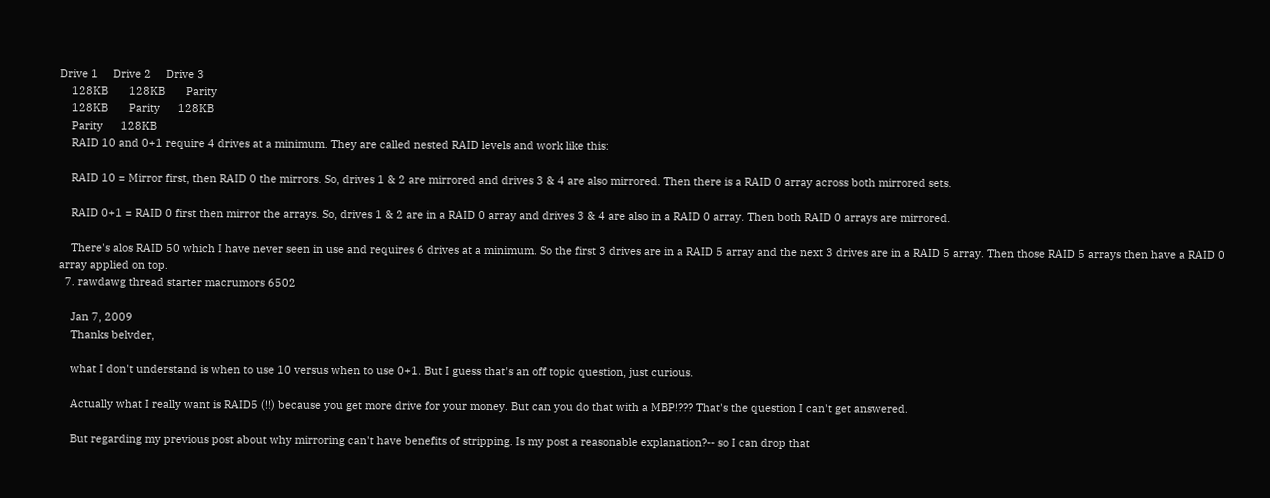Drive 1     Drive 2     Drive 3
    128KB       128KB       Parity
    128KB       Parity      128KB
    Parity      128KB
    RAID 10 and 0+1 require 4 drives at a minimum. They are called nested RAID levels and work like this:

    RAID 10 = Mirror first, then RAID 0 the mirrors. So, drives 1 & 2 are mirrored and drives 3 & 4 are also mirrored. Then there is a RAID 0 array across both mirrored sets.

    RAID 0+1 = RAID 0 first then mirror the arrays. So, drives 1 & 2 are in a RAID 0 array and drives 3 & 4 are also in a RAID 0 array. Then both RAID 0 arrays are mirrored.

    There's alos RAID 50 which I have never seen in use and requires 6 drives at a minimum. So the first 3 drives are in a RAID 5 array and the next 3 drives are in a RAID 5 array. Then those RAID 5 arrays then have a RAID 0 array applied on top.
  7. rawdawg thread starter macrumors 6502

    Jan 7, 2009
    Thanks belvder,

    what I don't understand is when to use 10 versus when to use 0+1. But I guess that's an off topic question, just curious.

    Actually what I really want is RAID5 (!!) because you get more drive for your money. But can you do that with a MBP!??? That's the question I can't get answered.

    But regarding my previous post about why mirroring can't have benefits of stripping. Is my post a reasonable explanation?-- so I can drop that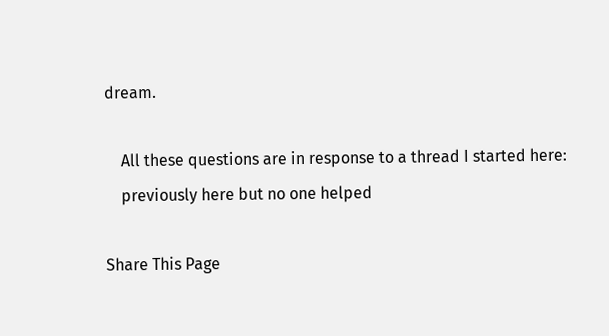dream.

    All these questions are in response to a thread I started here:
    previously here but no one helped

Share This Page